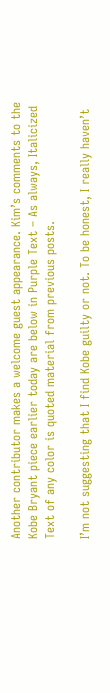Another contributor makes a welcome guest appearance. Kim’s comments to the Kobe Bryant piece earlier today are below in Purple Text – As always, Italicized Text of any color is quoted material from previous posts.

I’m not suggesting that I find Kobe guilty or not. To be honest, I really haven’t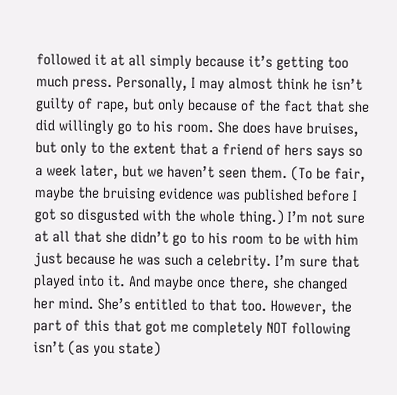followed it at all simply because it’s getting too much press. Personally, I may almost think he isn’t guilty of rape, but only because of the fact that she did willingly go to his room. She does have bruises, but only to the extent that a friend of hers says so a week later, but we haven’t seen them. (To be fair, maybe the bruising evidence was published before I got so disgusted with the whole thing.) I’m not sure at all that she didn’t go to his room to be with him just because he was such a celebrity. I’m sure that played into it. And maybe once there, she changed her mind. She’s entitled to that too. However, the part of this that got me completely NOT following isn’t (as you state)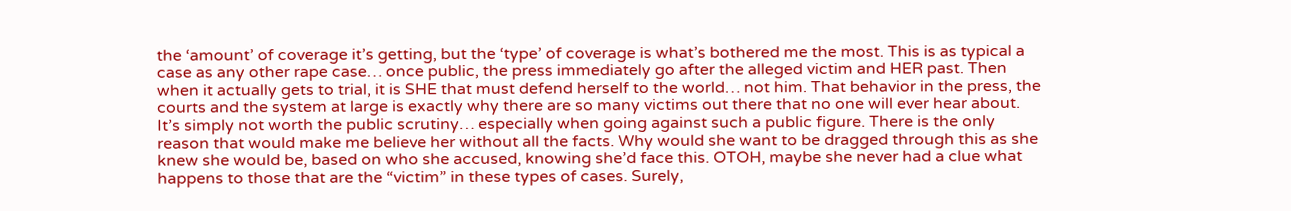the ‘amount’ of coverage it’s getting, but the ‘type’ of coverage is what’s bothered me the most. This is as typical a case as any other rape case… once public, the press immediately go after the alleged victim and HER past. Then when it actually gets to trial, it is SHE that must defend herself to the world… not him. That behavior in the press, the courts and the system at large is exactly why there are so many victims out there that no one will ever hear about. It’s simply not worth the public scrutiny… especially when going against such a public figure. There is the only reason that would make me believe her without all the facts. Why would she want to be dragged through this as she knew she would be, based on who she accused, knowing she’d face this. OTOH, maybe she never had a clue what happens to those that are the “victim” in these types of cases. Surely,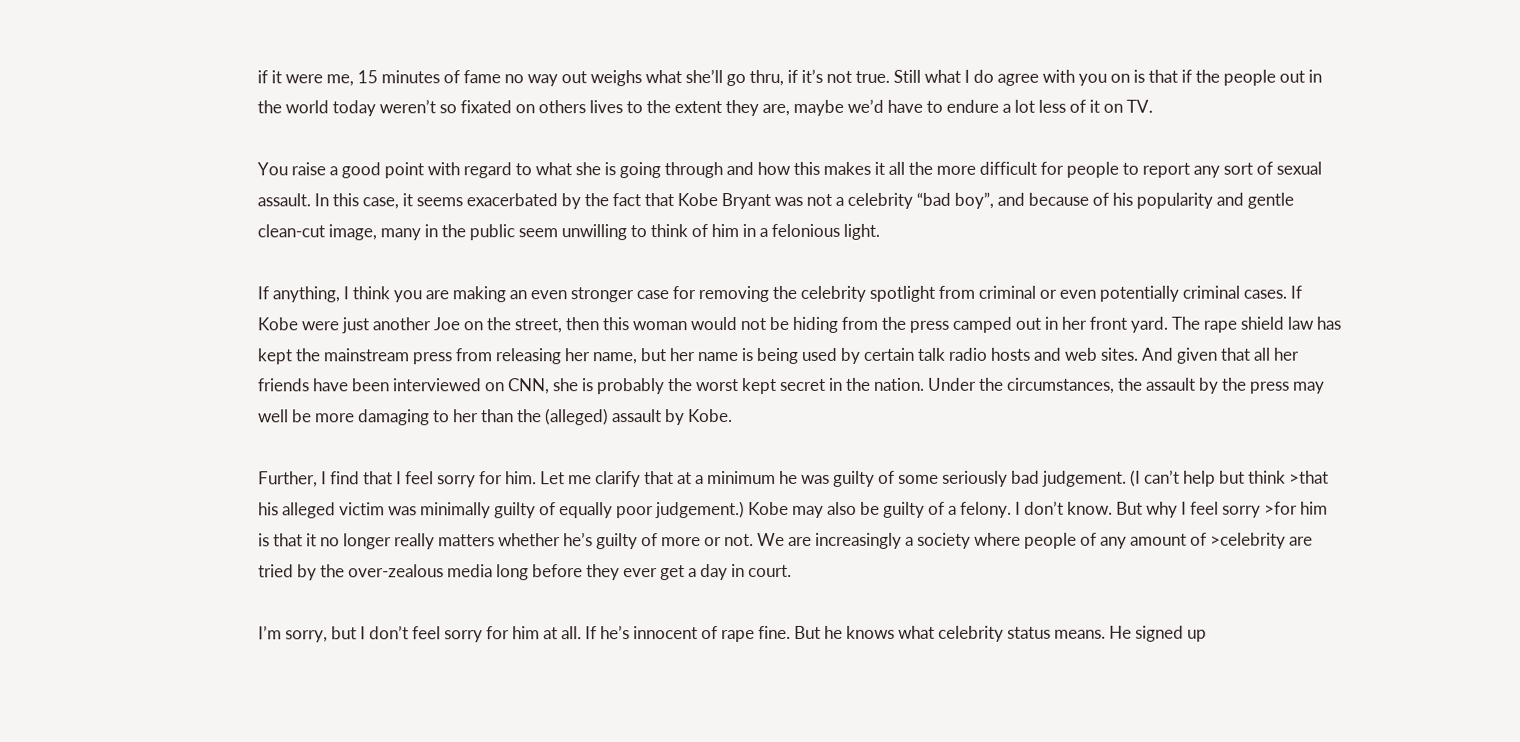if it were me, 15 minutes of fame no way out weighs what she’ll go thru, if it’s not true. Still what I do agree with you on is that if the people out in the world today weren’t so fixated on others lives to the extent they are, maybe we’d have to endure a lot less of it on TV.

You raise a good point with regard to what she is going through and how this makes it all the more difficult for people to report any sort of sexual assault. In this case, it seems exacerbated by the fact that Kobe Bryant was not a celebrity “bad boy”, and because of his popularity and gentle clean-cut image, many in the public seem unwilling to think of him in a felonious light.

If anything, I think you are making an even stronger case for removing the celebrity spotlight from criminal or even potentially criminal cases. If Kobe were just another Joe on the street, then this woman would not be hiding from the press camped out in her front yard. The rape shield law has kept the mainstream press from releasing her name, but her name is being used by certain talk radio hosts and web sites. And given that all her friends have been interviewed on CNN, she is probably the worst kept secret in the nation. Under the circumstances, the assault by the press may well be more damaging to her than the (alleged) assault by Kobe.

Further, I find that I feel sorry for him. Let me clarify that at a minimum he was guilty of some seriously bad judgement. (I can’t help but think >that his alleged victim was minimally guilty of equally poor judgement.) Kobe may also be guilty of a felony. I don’t know. But why I feel sorry >for him is that it no longer really matters whether he’s guilty of more or not. We are increasingly a society where people of any amount of >celebrity are tried by the over-zealous media long before they ever get a day in court.

I’m sorry, but I don’t feel sorry for him at all. If he’s innocent of rape fine. But he knows what celebrity status means. He signed up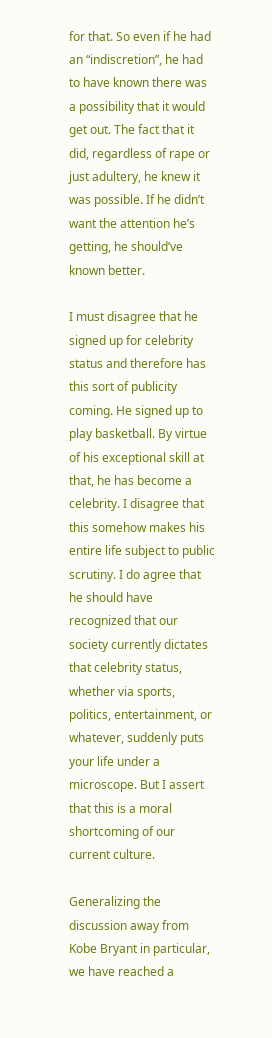for that. So even if he had an “indiscretion”, he had to have known there was a possibility that it would get out. The fact that it did, regardless of rape or just adultery, he knew it was possible. If he didn’t want the attention he’s getting, he should’ve known better.

I must disagree that he signed up for celebrity status and therefore has this sort of publicity coming. He signed up to play basketball. By virtue of his exceptional skill at that, he has become a celebrity. I disagree that this somehow makes his entire life subject to public scrutiny. I do agree that he should have recognized that our society currently dictates that celebrity status, whether via sports, politics, entertainment, or whatever, suddenly puts your life under a microscope. But I assert that this is a moral shortcoming of our current culture.

Generalizing the discussion away from Kobe Bryant in particular, we have reached a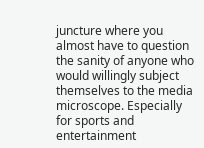juncture where you almost have to question the sanity of anyone who would willingly subject themselves to the media microscope. Especially for sports and entertainment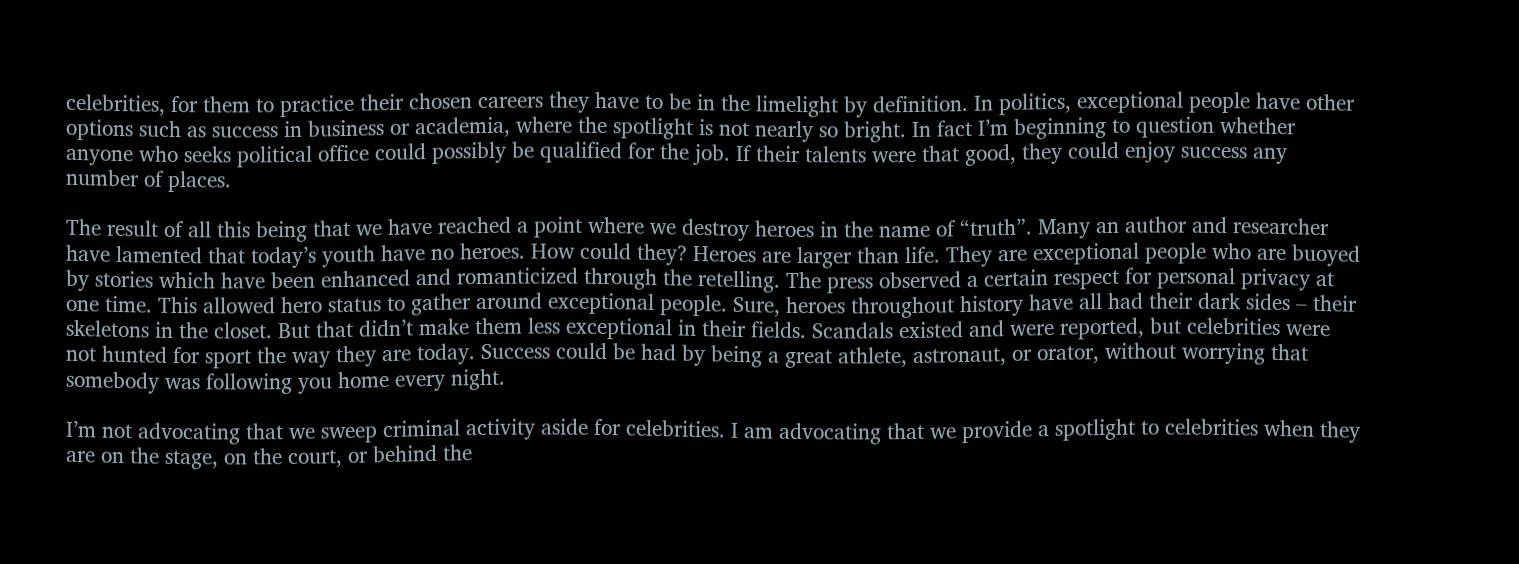celebrities, for them to practice their chosen careers they have to be in the limelight by definition. In politics, exceptional people have other options such as success in business or academia, where the spotlight is not nearly so bright. In fact I’m beginning to question whether anyone who seeks political office could possibly be qualified for the job. If their talents were that good, they could enjoy success any number of places.

The result of all this being that we have reached a point where we destroy heroes in the name of “truth”. Many an author and researcher have lamented that today’s youth have no heroes. How could they? Heroes are larger than life. They are exceptional people who are buoyed by stories which have been enhanced and romanticized through the retelling. The press observed a certain respect for personal privacy at one time. This allowed hero status to gather around exceptional people. Sure, heroes throughout history have all had their dark sides – their skeletons in the closet. But that didn’t make them less exceptional in their fields. Scandals existed and were reported, but celebrities were not hunted for sport the way they are today. Success could be had by being a great athlete, astronaut, or orator, without worrying that somebody was following you home every night.

I’m not advocating that we sweep criminal activity aside for celebrities. I am advocating that we provide a spotlight to celebrities when they are on the stage, on the court, or behind the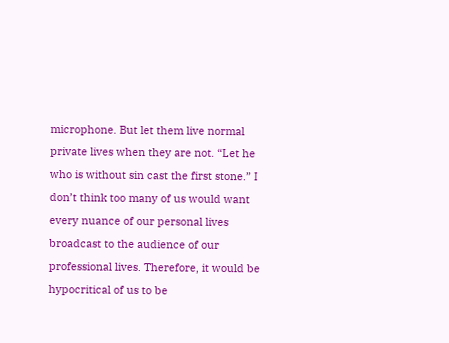microphone. But let them live normal private lives when they are not. “Let he who is without sin cast the first stone.” I don’t think too many of us would want every nuance of our personal lives broadcast to the audience of our professional lives. Therefore, it would be hypocritical of us to be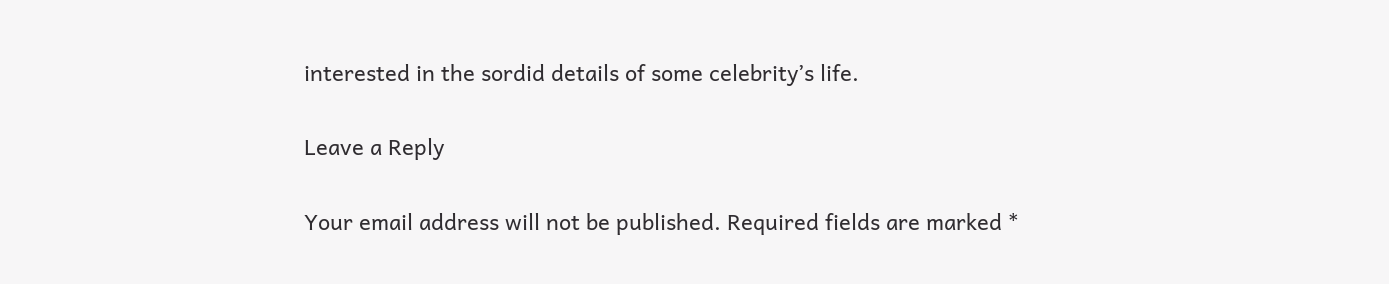interested in the sordid details of some celebrity’s life.

Leave a Reply

Your email address will not be published. Required fields are marked *